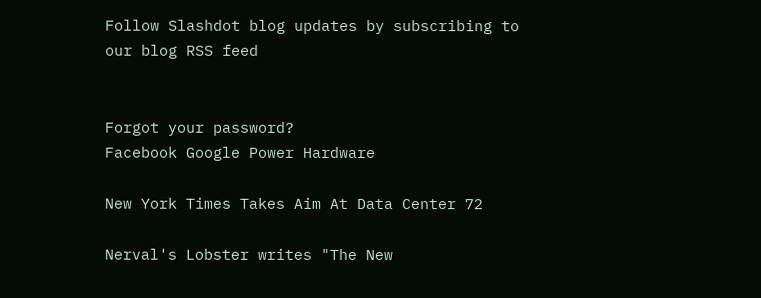Follow Slashdot blog updates by subscribing to our blog RSS feed


Forgot your password?
Facebook Google Power Hardware

New York Times Takes Aim At Data Center 72

Nerval's Lobster writes "The New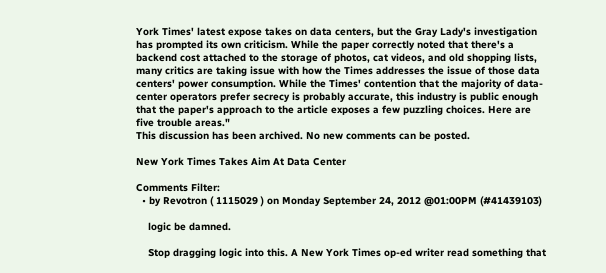York Times' latest expose takes on data centers, but the Gray Lady's investigation has prompted its own criticism. While the paper correctly noted that there's a backend cost attached to the storage of photos, cat videos, and old shopping lists, many critics are taking issue with how the Times addresses the issue of those data centers' power consumption. While the Times' contention that the majority of data-center operators prefer secrecy is probably accurate, this industry is public enough that the paper's approach to the article exposes a few puzzling choices. Here are five trouble areas."
This discussion has been archived. No new comments can be posted.

New York Times Takes Aim At Data Center

Comments Filter:
  • by Revotron ( 1115029 ) on Monday September 24, 2012 @01:00PM (#41439103)

    logic be damned.

    Stop dragging logic into this. A New York Times op-ed writer read something that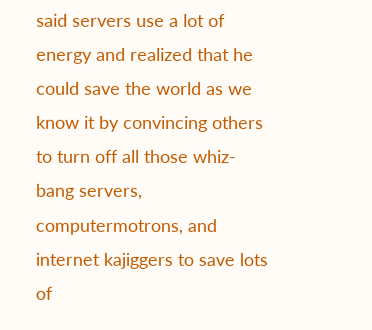said servers use a lot of energy and realized that he could save the world as we know it by convincing others to turn off all those whiz-bang servers, computermotrons, and internet kajiggers to save lots of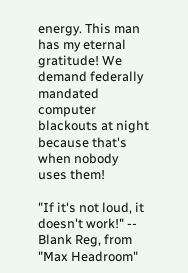energy. This man has my eternal gratitude! We demand federally mandated computer blackouts at night because that's when nobody uses them!

"If it's not loud, it doesn't work!" -- Blank Reg, from "Max Headroom"